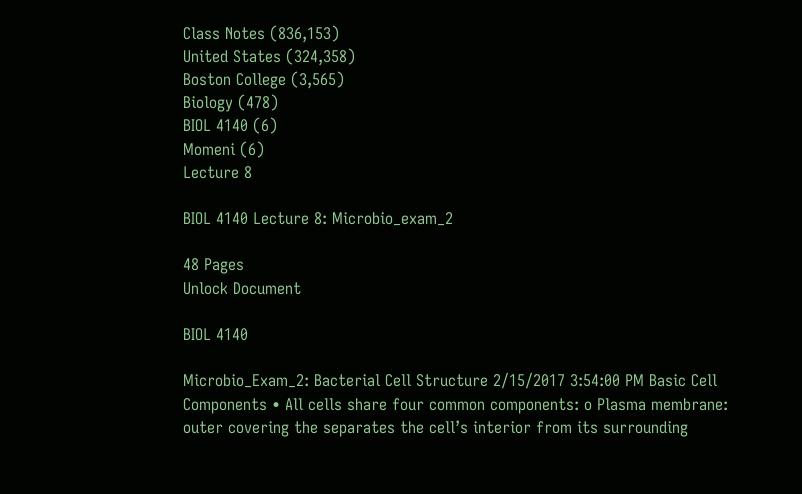Class Notes (836,153)
United States (324,358)
Boston College (3,565)
Biology (478)
BIOL 4140 (6)
Momeni (6)
Lecture 8

BIOL 4140 Lecture 8: Microbio_exam_2

48 Pages
Unlock Document

BIOL 4140

Microbio_Exam_2: Bacterial Cell Structure 2/15/2017 3:54:00 PM Basic Cell Components • All cells share four common components: o Plasma membrane: outer covering the separates the cell’s interior from its surrounding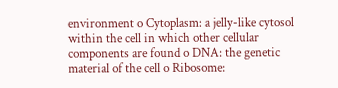environment o Cytoplasm: a jelly-like cytosol within the cell in which other cellular components are found o DNA: the genetic material of the cell o Ribosome: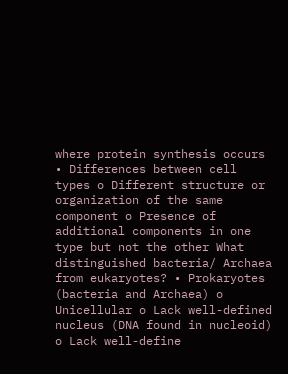where protein synthesis occurs • Differences between cell types o Different structure or organization of the same component o Presence of additional components in one type but not the other What distinguished bacteria/ Archaea from eukaryotes? • Prokaryotes (bacteria and Archaea) o Unicellular o Lack well-defined nucleus (DNA found in nucleoid) o Lack well-define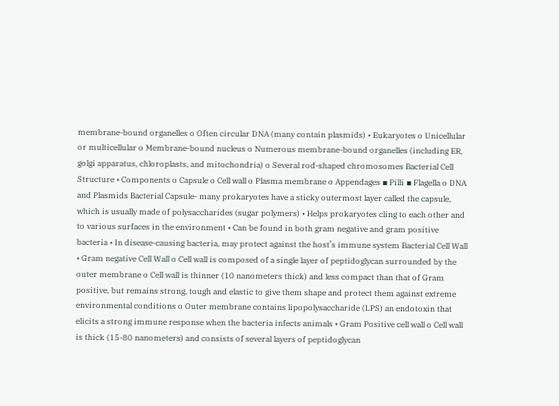membrane-bound organelles o Often circular DNA (many contain plasmids) • Eukaryotes o Unicellular or multicellular o Membrane-bound nucleus o Numerous membrane-bound organelles (including ER, golgi apparatus, chloroplasts, and mitochondria) o Several rod-shaped chromosomes Bacterial Cell Structure • Components o Capsule o Cell wall o Plasma membrane o Appendages ▪ Pilli ▪ Flagella o DNA and Plasmids Bacterial Capsule- many prokaryotes have a sticky outermost layer called the capsule, which is usually made of polysaccharides (sugar polymers) • Helps prokaryotes cling to each other and to various surfaces in the environment • Can be found in both gram negative and gram positive bacteria • In disease-causing bacteria, may protect against the host’s immune system Bacterial Cell Wall • Gram negative Cell Wall o Cell wall is composed of a single layer of peptidoglycan surrounded by the outer membrane o Cell wall is thinner (10 nanometers thick) and less compact than that of Gram positive, but remains strong, tough and elastic to give them shape and protect them against extreme environmental conditions o Outer membrane contains lipopolysaccharide (LPS) an endotoxin that elicits a strong immune response when the bacteria infects animals • Gram Positive cell wall o Cell wall is thick (15-80 nanometers) and consists of several layers of peptidoglycan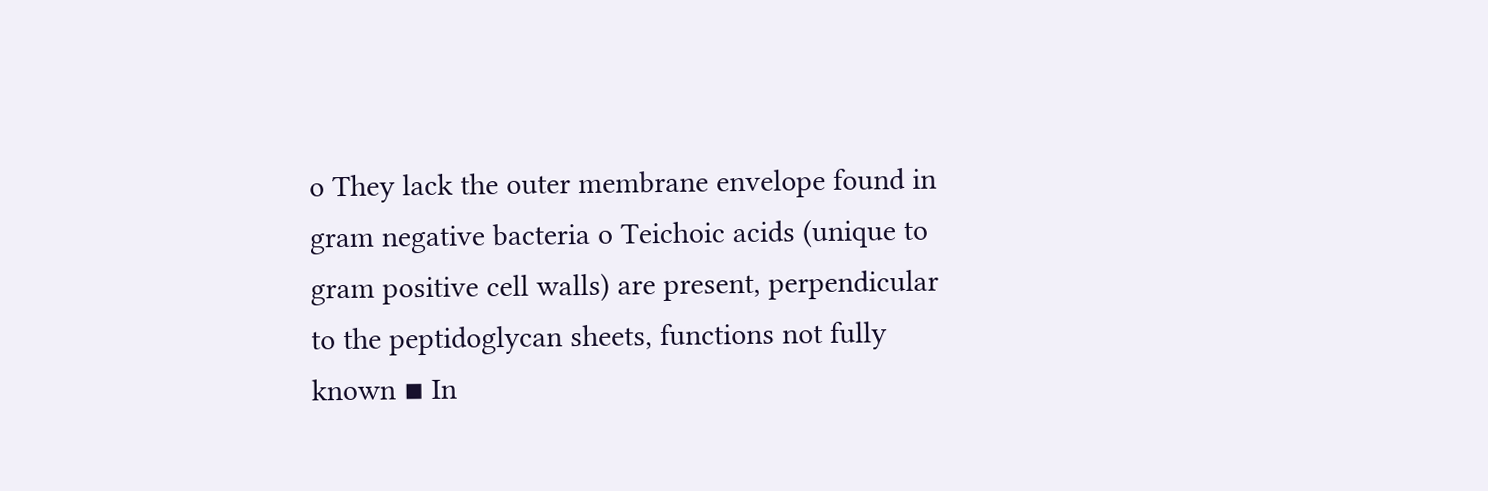o They lack the outer membrane envelope found in gram negative bacteria o Teichoic acids (unique to gram positive cell walls) are present, perpendicular to the peptidoglycan sheets, functions not fully known ▪ In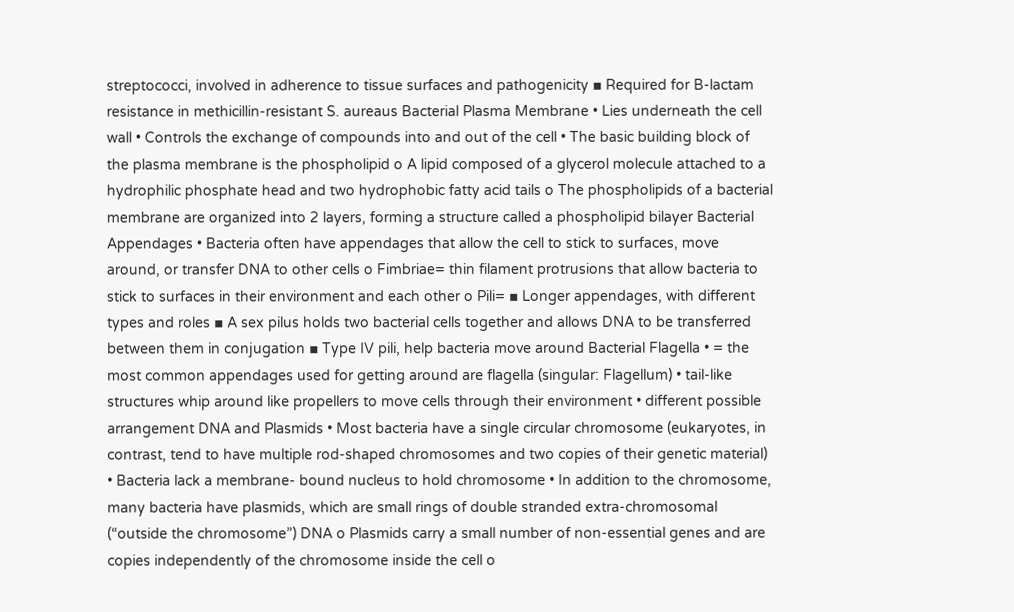streptococci, involved in adherence to tissue surfaces and pathogenicity ▪ Required for B-lactam resistance in methicillin-resistant S. aureaus Bacterial Plasma Membrane • Lies underneath the cell wall • Controls the exchange of compounds into and out of the cell • The basic building block of the plasma membrane is the phospholipid o A lipid composed of a glycerol molecule attached to a hydrophilic phosphate head and two hydrophobic fatty acid tails o The phospholipids of a bacterial membrane are organized into 2 layers, forming a structure called a phospholipid bilayer Bacterial Appendages • Bacteria often have appendages that allow the cell to stick to surfaces, move around, or transfer DNA to other cells o Fimbriae= thin filament protrusions that allow bacteria to stick to surfaces in their environment and each other o Pili= ▪ Longer appendages, with different types and roles ▪ A sex pilus holds two bacterial cells together and allows DNA to be transferred between them in conjugation ▪ Type IV pili, help bacteria move around Bacterial Flagella • = the most common appendages used for getting around are flagella (singular: Flagellum) • tail-like structures whip around like propellers to move cells through their environment • different possible arrangement DNA and Plasmids • Most bacteria have a single circular chromosome (eukaryotes, in contrast, tend to have multiple rod-shaped chromosomes and two copies of their genetic material) • Bacteria lack a membrane- bound nucleus to hold chromosome • In addition to the chromosome, many bacteria have plasmids, which are small rings of double stranded extra-chromosomal (“outside the chromosome”) DNA o Plasmids carry a small number of non-essential genes and are copies independently of the chromosome inside the cell o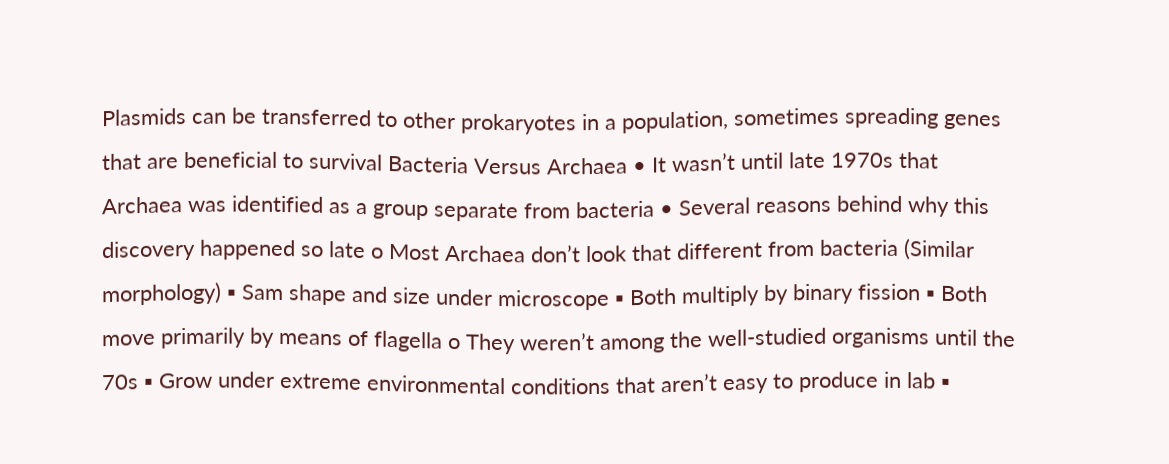Plasmids can be transferred to other prokaryotes in a population, sometimes spreading genes that are beneficial to survival Bacteria Versus Archaea • It wasn’t until late 1970s that Archaea was identified as a group separate from bacteria • Several reasons behind why this discovery happened so late o Most Archaea don’t look that different from bacteria (Similar morphology) ▪ Sam shape and size under microscope ▪ Both multiply by binary fission ▪ Both move primarily by means of flagella o They weren’t among the well-studied organisms until the 70s ▪ Grow under extreme environmental conditions that aren’t easy to produce in lab ▪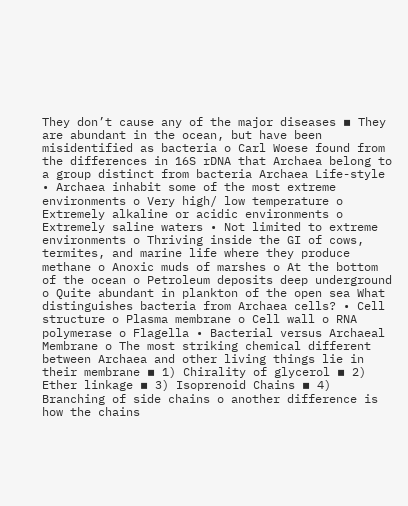They don’t cause any of the major diseases ▪ They are abundant in the ocean, but have been misidentified as bacteria o Carl Woese found from the differences in 16S rDNA that Archaea belong to a group distinct from bacteria Archaea Life-style • Archaea inhabit some of the most extreme environments o Very high/ low temperature o Extremely alkaline or acidic environments o Extremely saline waters • Not limited to extreme environments o Thriving inside the GI of cows, termites, and marine life where they produce methane o Anoxic muds of marshes o At the bottom of the ocean o Petroleum deposits deep underground o Quite abundant in plankton of the open sea What distinguishes bacteria from Archaea cells? • Cell structure o Plasma membrane o Cell wall o RNA polymerase o Flagella • Bacterial versus Archaeal Membrane o The most striking chemical different between Archaea and other living things lie in their membrane ▪ 1) Chirality of glycerol ▪ 2) Ether linkage ▪ 3) Isoprenoid Chains ▪ 4) Branching of side chains o another difference is how the chains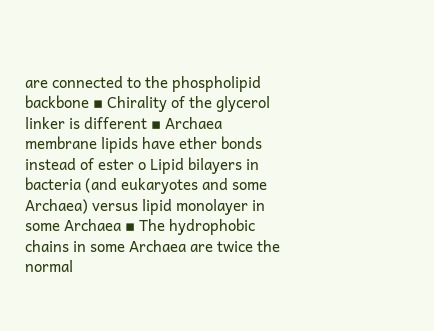are connected to the phospholipid backbone ▪ Chirality of the glycerol linker is different ▪ Archaea membrane lipids have ether bonds instead of ester o Lipid bilayers in bacteria (and eukaryotes and some Archaea) versus lipid monolayer in some Archaea ▪ The hydrophobic chains in some Archaea are twice the normal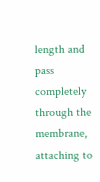length and pass completely through the membrane, attaching to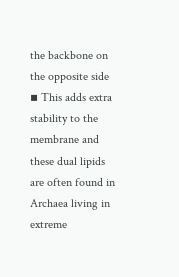the backbone on the opposite side ▪ This adds extra stability to the membrane and these dual lipids are often found in Archaea living in extreme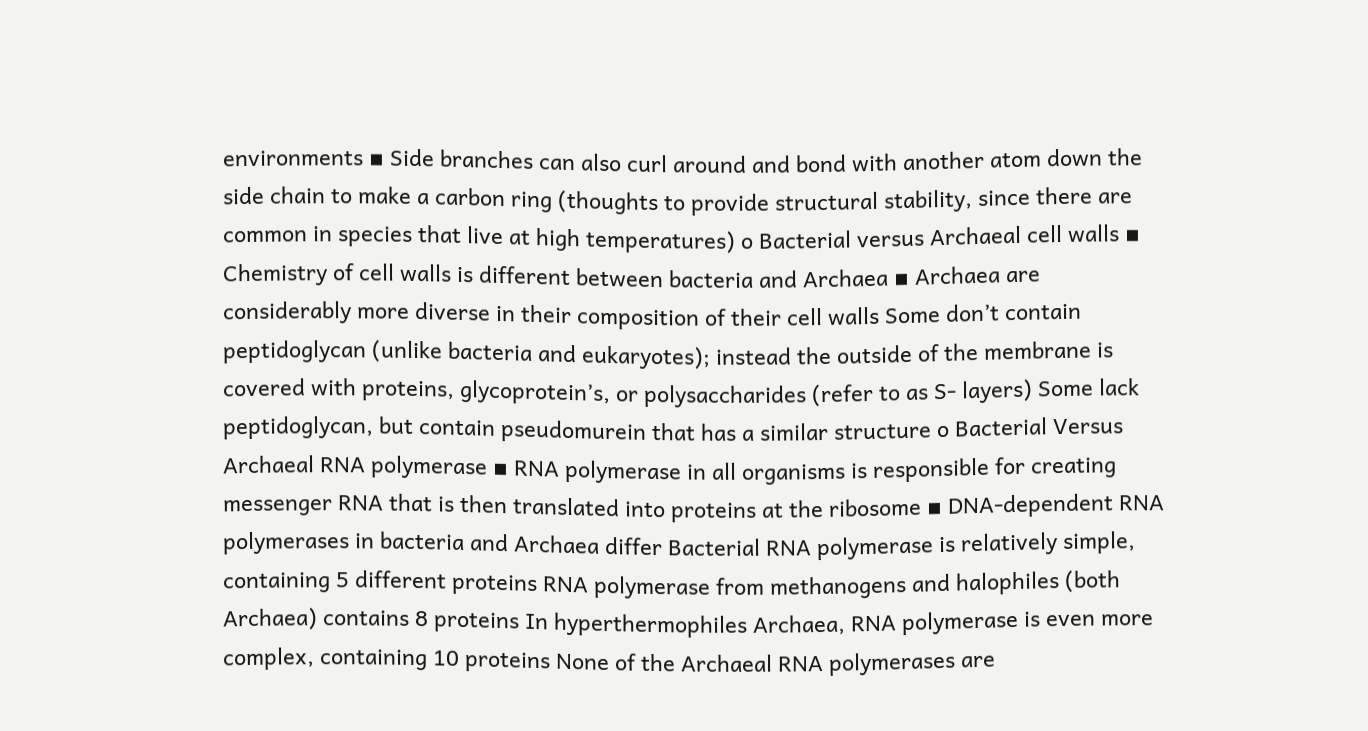environments ▪ Side branches can also curl around and bond with another atom down the side chain to make a carbon ring (thoughts to provide structural stability, since there are common in species that live at high temperatures) o Bacterial versus Archaeal cell walls ▪ Chemistry of cell walls is different between bacteria and Archaea ▪ Archaea are considerably more diverse in their composition of their cell walls Some don’t contain peptidoglycan (unlike bacteria and eukaryotes); instead the outside of the membrane is covered with proteins, glycoprotein’s, or polysaccharides (refer to as S- layers) Some lack peptidoglycan, but contain pseudomurein that has a similar structure o Bacterial Versus Archaeal RNA polymerase ▪ RNA polymerase in all organisms is responsible for creating messenger RNA that is then translated into proteins at the ribosome ▪ DNA-dependent RNA polymerases in bacteria and Archaea differ Bacterial RNA polymerase is relatively simple, containing 5 different proteins RNA polymerase from methanogens and halophiles (both Archaea) contains 8 proteins In hyperthermophiles Archaea, RNA polymerase is even more complex, containing 10 proteins None of the Archaeal RNA polymerases are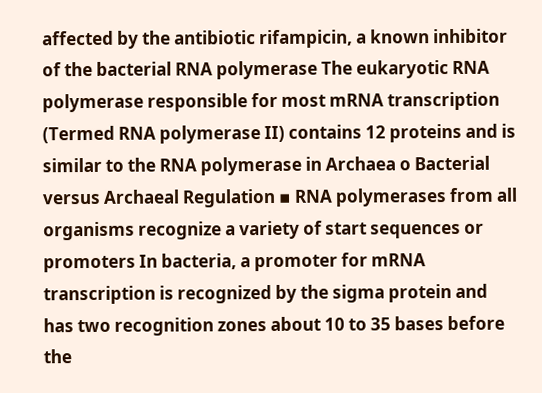affected by the antibiotic rifampicin, a known inhibitor of the bacterial RNA polymerase The eukaryotic RNA polymerase responsible for most mRNA transcription (Termed RNA polymerase II) contains 12 proteins and is similar to the RNA polymerase in Archaea o Bacterial versus Archaeal Regulation ▪ RNA polymerases from all organisms recognize a variety of start sequences or promoters In bacteria, a promoter for mRNA transcription is recognized by the sigma protein and has two recognition zones about 10 to 35 bases before the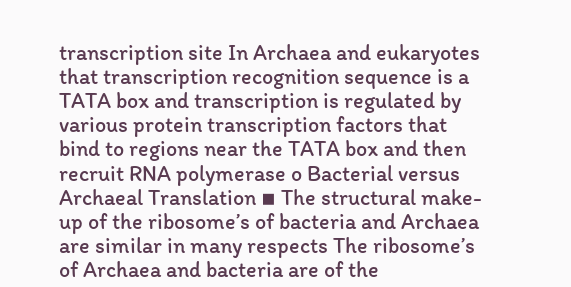transcription site In Archaea and eukaryotes that transcription recognition sequence is a TATA box and transcription is regulated by various protein transcription factors that bind to regions near the TATA box and then recruit RNA polymerase o Bacterial versus Archaeal Translation ▪ The structural make-up of the ribosome’s of bacteria and Archaea are similar in many respects The ribosome’s of Archaea and bacteria are of the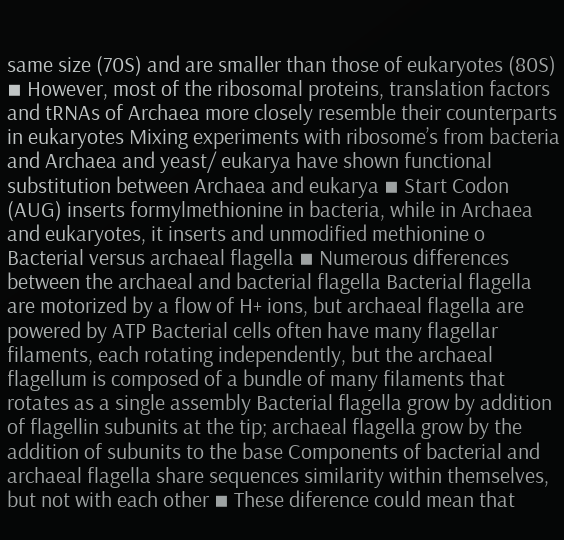same size (70S) and are smaller than those of eukaryotes (80S) ▪ However, most of the ribosomal proteins, translation factors and tRNAs of Archaea more closely resemble their counterparts in eukaryotes Mixing experiments with ribosome’s from bacteria and Archaea and yeast/ eukarya have shown functional substitution between Archaea and eukarya ▪ Start Codon (AUG) inserts formylmethionine in bacteria, while in Archaea and eukaryotes, it inserts and unmodified methionine o Bacterial versus archaeal flagella ▪ Numerous differences between the archaeal and bacterial flagella Bacterial flagella are motorized by a flow of H+ ions, but archaeal flagella are powered by ATP Bacterial cells often have many flagellar filaments, each rotating independently, but the archaeal flagellum is composed of a bundle of many filaments that rotates as a single assembly Bacterial flagella grow by addition of flagellin subunits at the tip; archaeal flagella grow by the addition of subunits to the base Components of bacterial and archaeal flagella share sequences similarity within themselves, but not with each other ▪ These diference could mean that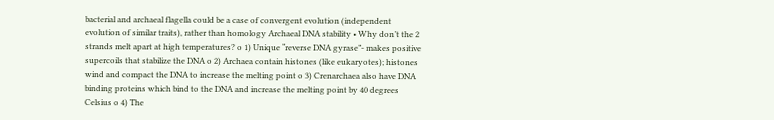bacterial and archaeal flagella could be a case of convergent evolution (independent evolution of similar traits), rather than homology Archaeal DNA stability • Why don’t the 2 strands melt apart at high temperatures? o 1) Unique “reverse DNA gyrase”- makes positive supercoils that stabilize the DNA o 2) Archaea contain histones (like eukaryotes); histones wind and compact the DNA to increase the melting point o 3) Crenarchaea also have DNA binding proteins which bind to the DNA and increase the melting point by 40 degrees Celsius o 4) The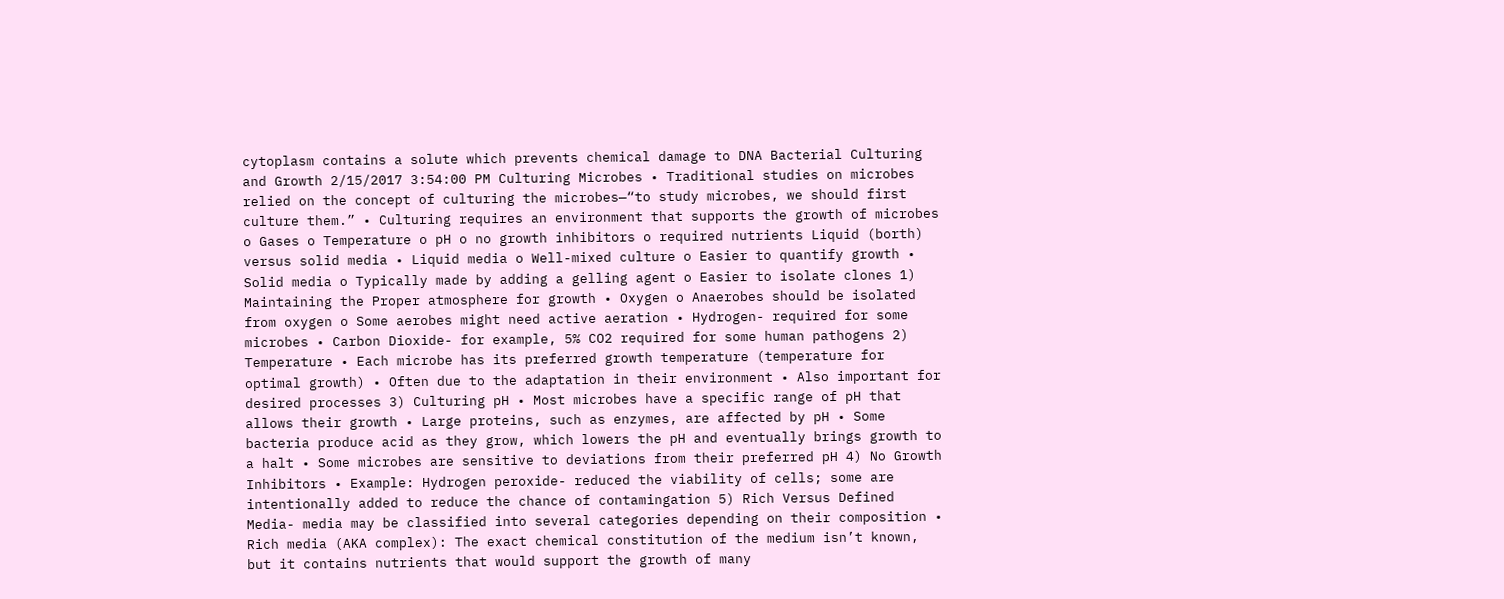cytoplasm contains a solute which prevents chemical damage to DNA Bacterial Culturing and Growth 2/15/2017 3:54:00 PM Culturing Microbes • Traditional studies on microbes relied on the concept of culturing the microbes—“to study microbes, we should first culture them.” • Culturing requires an environment that supports the growth of microbes o Gases o Temperature o pH o no growth inhibitors o required nutrients Liquid (borth) versus solid media • Liquid media o Well-mixed culture o Easier to quantify growth • Solid media o Typically made by adding a gelling agent o Easier to isolate clones 1) Maintaining the Proper atmosphere for growth • Oxygen o Anaerobes should be isolated from oxygen o Some aerobes might need active aeration • Hydrogen- required for some microbes • Carbon Dioxide- for example, 5% CO2 required for some human pathogens 2) Temperature • Each microbe has its preferred growth temperature (temperature for optimal growth) • Often due to the adaptation in their environment • Also important for desired processes 3) Culturing pH • Most microbes have a specific range of pH that allows their growth • Large proteins, such as enzymes, are affected by pH • Some bacteria produce acid as they grow, which lowers the pH and eventually brings growth to a halt • Some microbes are sensitive to deviations from their preferred pH 4) No Growth Inhibitors • Example: Hydrogen peroxide- reduced the viability of cells; some are intentionally added to reduce the chance of contamingation 5) Rich Versus Defined Media- media may be classified into several categories depending on their composition • Rich media (AKA complex): The exact chemical constitution of the medium isn’t known, but it contains nutrients that would support the growth of many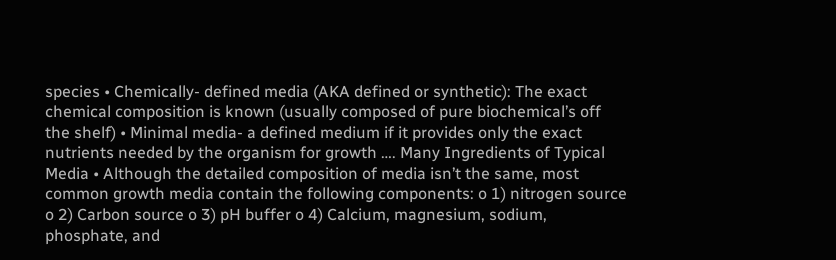species • Chemically- defined media (AKA defined or synthetic): The exact chemical composition is known (usually composed of pure biochemical’s off the shelf) • Minimal media- a defined medium if it provides only the exact nutrients needed by the organism for growth …. Many Ingredients of Typical Media • Although the detailed composition of media isn’t the same, most common growth media contain the following components: o 1) nitrogen source o 2) Carbon source o 3) pH buffer o 4) Calcium, magnesium, sodium, phosphate, and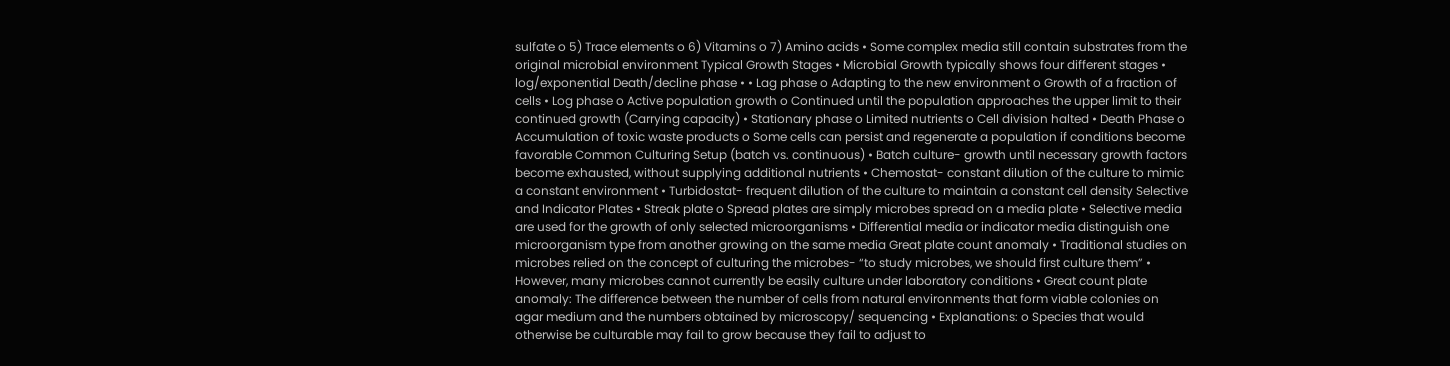sulfate o 5) Trace elements o 6) Vitamins o 7) Amino acids • Some complex media still contain substrates from the original microbial environment Typical Growth Stages • Microbial Growth typically shows four different stages • log/exponential Death/decline phase • • Lag phase o Adapting to the new environment o Growth of a fraction of cells • Log phase o Active population growth o Continued until the population approaches the upper limit to their continued growth (Carrying capacity) • Stationary phase o Limited nutrients o Cell division halted • Death Phase o Accumulation of toxic waste products o Some cells can persist and regenerate a population if conditions become favorable Common Culturing Setup (batch vs. continuous) • Batch culture- growth until necessary growth factors become exhausted, without supplying additional nutrients • Chemostat- constant dilution of the culture to mimic a constant environment • Turbidostat- frequent dilution of the culture to maintain a constant cell density Selective and Indicator Plates • Streak plate o Spread plates are simply microbes spread on a media plate • Selective media are used for the growth of only selected microorganisms • Differential media or indicator media distinguish one microorganism type from another growing on the same media Great plate count anomaly • Traditional studies on microbes relied on the concept of culturing the microbes- “to study microbes, we should first culture them” • However, many microbes cannot currently be easily culture under laboratory conditions • Great count plate anomaly: The difference between the number of cells from natural environments that form viable colonies on agar medium and the numbers obtained by microscopy/ sequencing • Explanations: o Species that would otherwise be culturable may fail to grow because they fail to adjust to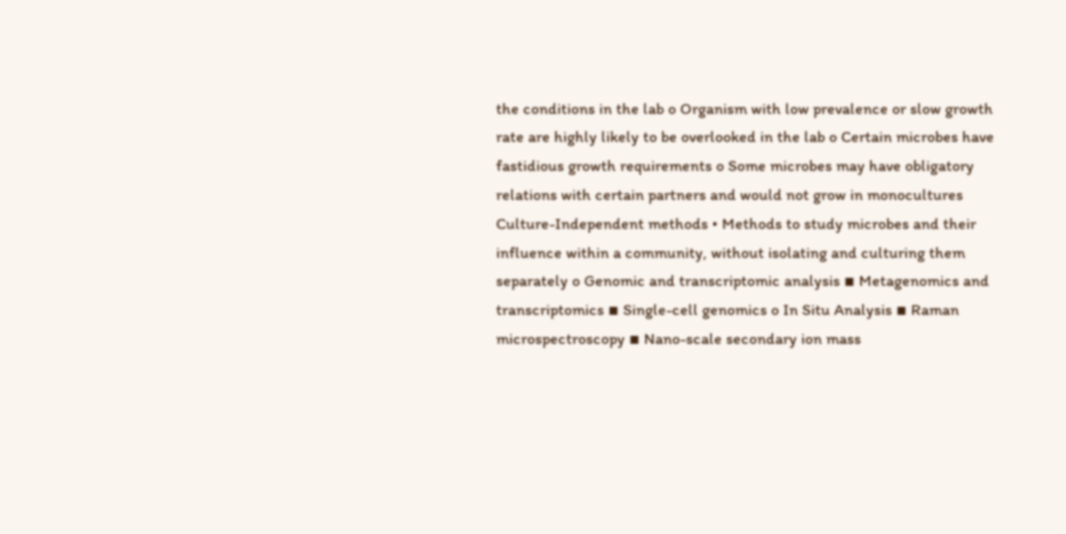the conditions in the lab o Organism with low prevalence or slow growth rate are highly likely to be overlooked in the lab o Certain microbes have fastidious growth requirements o Some microbes may have obligatory relations with certain partners and would not grow in monocultures Culture-Independent methods • Methods to study microbes and their influence within a community, without isolating and culturing them separately o Genomic and transcriptomic analysis ▪ Metagenomics and transcriptomics ▪ Single-cell genomics o In Situ Analysis ▪ Raman microspectroscopy ▪ Nano-scale secondary ion mass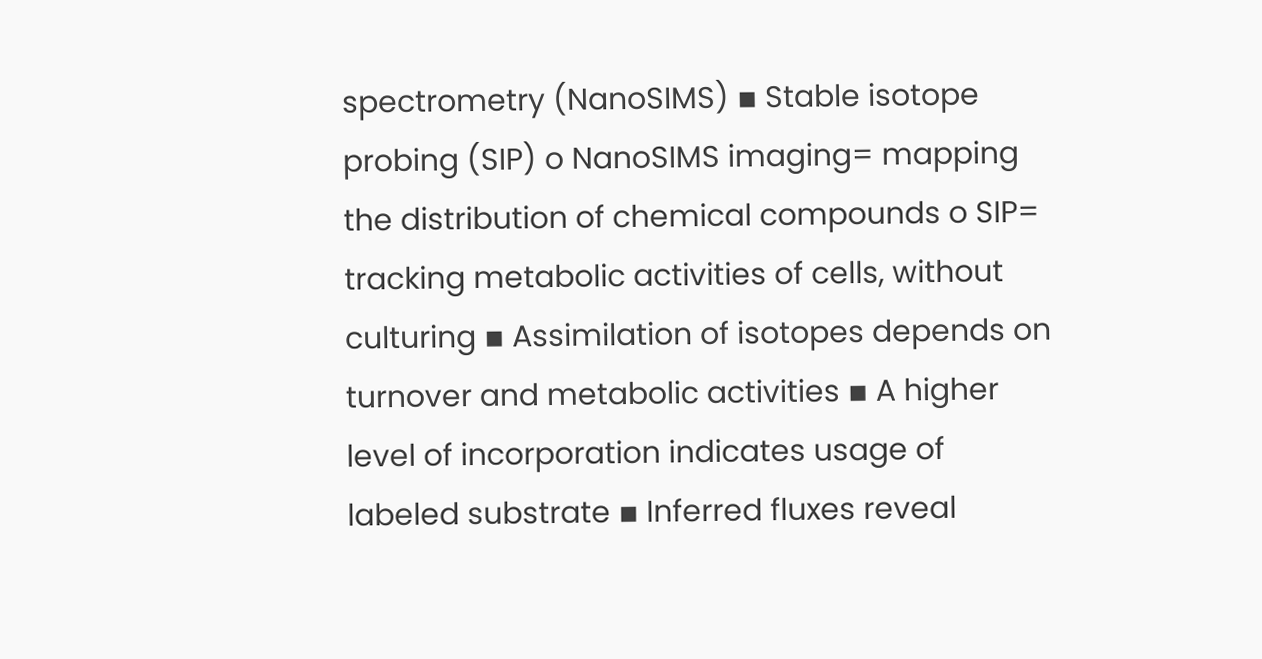spectrometry (NanoSIMS) ▪ Stable isotope probing (SIP) o NanoSIMS imaging= mapping the distribution of chemical compounds o SIP= tracking metabolic activities of cells, without culturing ▪ Assimilation of isotopes depends on turnover and metabolic activities ▪ A higher level of incorporation indicates usage of labeled substrate ▪ Inferred fluxes reveal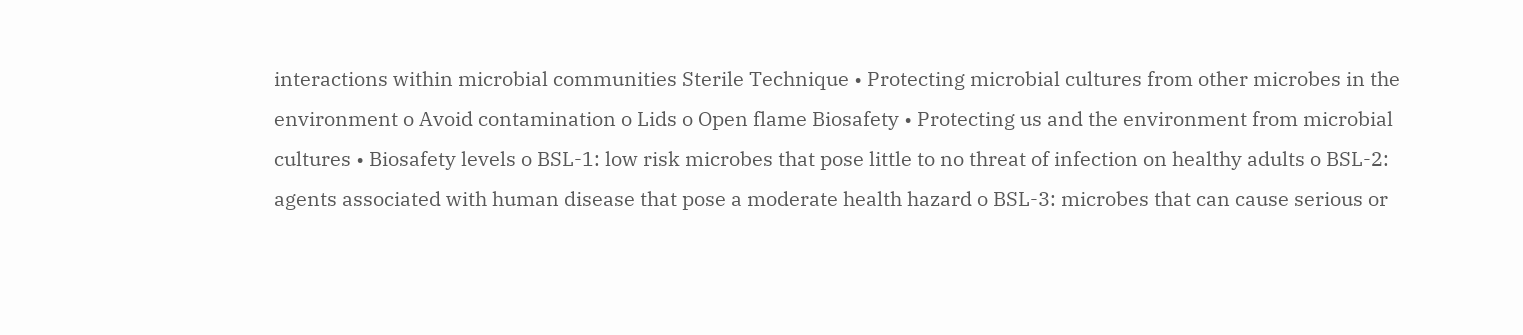interactions within microbial communities Sterile Technique • Protecting microbial cultures from other microbes in the environment o Avoid contamination o Lids o Open flame Biosafety • Protecting us and the environment from microbial cultures • Biosafety levels o BSL-1: low risk microbes that pose little to no threat of infection on healthy adults o BSL-2: agents associated with human disease that pose a moderate health hazard o BSL-3: microbes that can cause serious or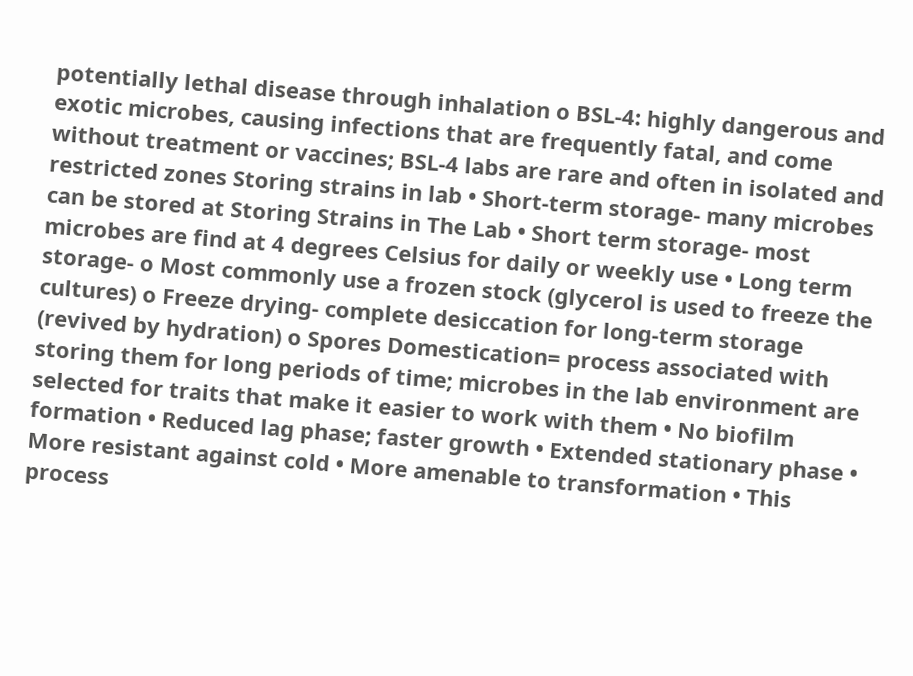potentially lethal disease through inhalation o BSL-4: highly dangerous and exotic microbes, causing infections that are frequently fatal, and come without treatment or vaccines; BSL-4 labs are rare and often in isolated and restricted zones Storing strains in lab • Short-term storage- many microbes can be stored at Storing Strains in The Lab • Short term storage- most microbes are find at 4 degrees Celsius for daily or weekly use • Long term storage- o Most commonly use a frozen stock (glycerol is used to freeze the cultures) o Freeze drying- complete desiccation for long-term storage (revived by hydration) o Spores Domestication= process associated with storing them for long periods of time; microbes in the lab environment are selected for traits that make it easier to work with them • No biofilm formation • Reduced lag phase; faster growth • Extended stationary phase • More resistant against cold • More amenable to transformation • This process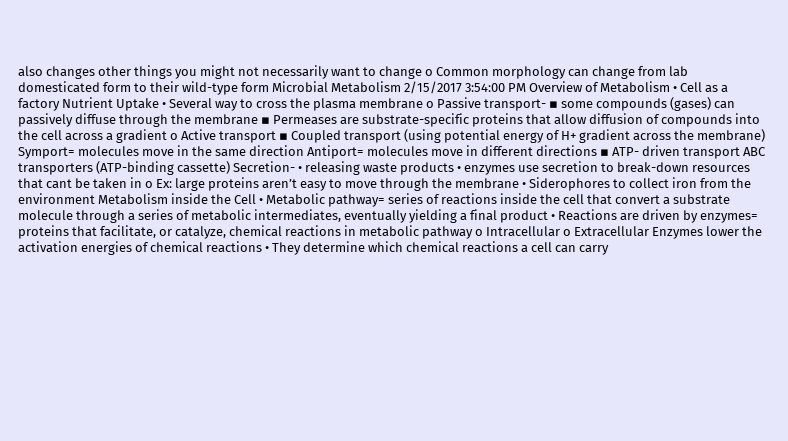also changes other things you might not necessarily want to change o Common morphology can change from lab domesticated form to their wild-type form Microbial Metabolism 2/15/2017 3:54:00 PM Overview of Metabolism • Cell as a factory Nutrient Uptake • Several way to cross the plasma membrane o Passive transport- ▪ some compounds (gases) can passively diffuse through the membrane ▪ Permeases are substrate-specific proteins that allow diffusion of compounds into the cell across a gradient o Active transport ▪ Coupled transport (using potential energy of H+ gradient across the membrane) Symport= molecules move in the same direction Antiport= molecules move in different directions ▪ ATP- driven transport ABC transporters (ATP-binding cassette) Secretion- • releasing waste products • enzymes use secretion to break-down resources that cant be taken in o Ex: large proteins aren’t easy to move through the membrane • Siderophores to collect iron from the environment Metabolism inside the Cell • Metabolic pathway= series of reactions inside the cell that convert a substrate molecule through a series of metabolic intermediates, eventually yielding a final product • Reactions are driven by enzymes= proteins that facilitate, or catalyze, chemical reactions in metabolic pathway o Intracellular o Extracellular Enzymes lower the activation energies of chemical reactions • They determine which chemical reactions a cell can carry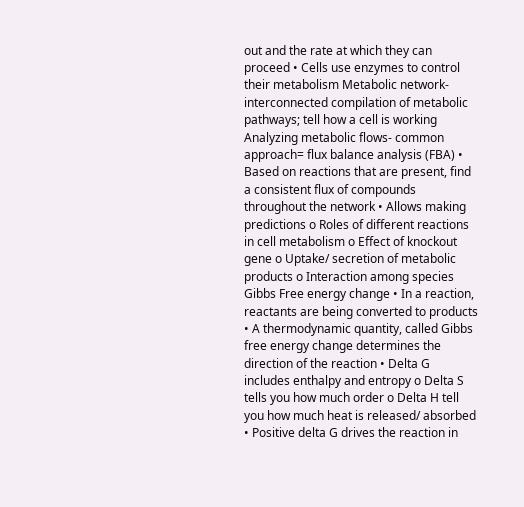out and the rate at which they can proceed • Cells use enzymes to control their metabolism Metabolic network- interconnected compilation of metabolic pathways; tell how a cell is working Analyzing metabolic flows- common approach= flux balance analysis (FBA) • Based on reactions that are present, find a consistent flux of compounds throughout the network • Allows making predictions o Roles of different reactions in cell metabolism o Effect of knockout gene o Uptake/ secretion of metabolic products o Interaction among species Gibbs Free energy change • In a reaction, reactants are being converted to products • A thermodynamic quantity, called Gibbs free energy change determines the direction of the reaction • Delta G includes enthalpy and entropy o Delta S tells you how much order o Delta H tell you how much heat is released/ absorbed • Positive delta G drives the reaction in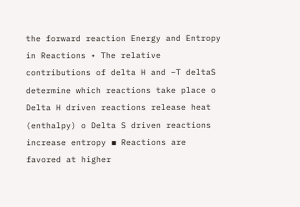the forward reaction Energy and Entropy in Reactions • The relative contributions of delta H and –T deltaS determine which reactions take place o Delta H driven reactions release heat (enthalpy) o Delta S driven reactions increase entropy ▪ Reactions are favored at higher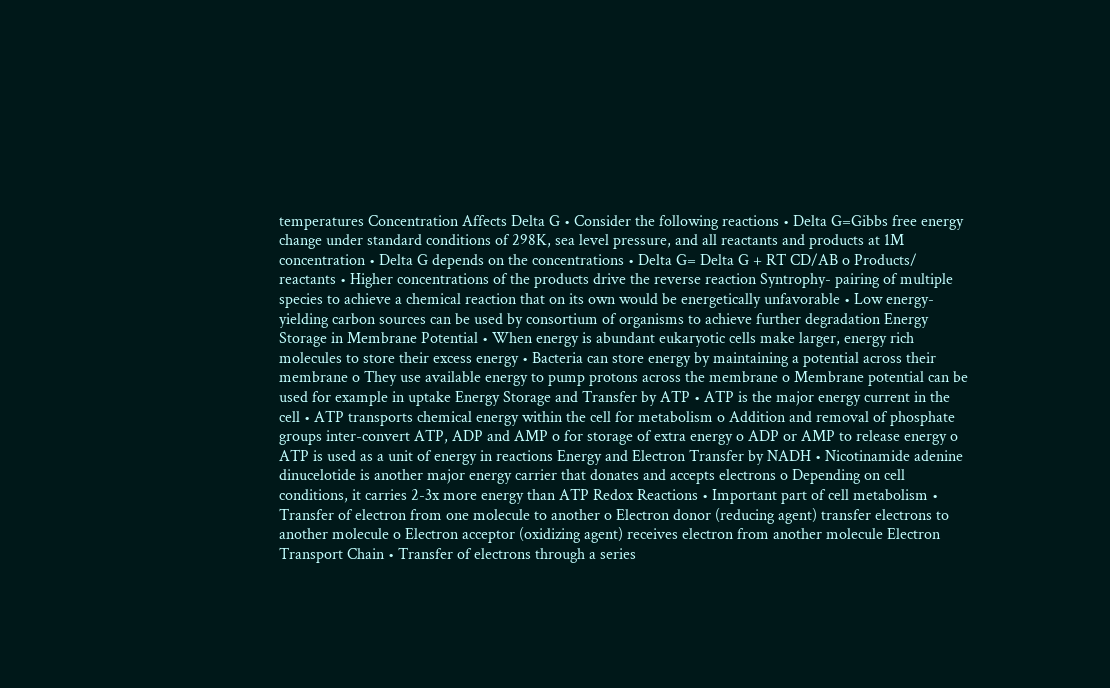temperatures Concentration Affects Delta G • Consider the following reactions • Delta G=Gibbs free energy change under standard conditions of 298K, sea level pressure, and all reactants and products at 1M concentration • Delta G depends on the concentrations • Delta G= Delta G + RT CD/AB o Products/ reactants • Higher concentrations of the products drive the reverse reaction Syntrophy- pairing of multiple species to achieve a chemical reaction that on its own would be energetically unfavorable • Low energy-yielding carbon sources can be used by consortium of organisms to achieve further degradation Energy Storage in Membrane Potential • When energy is abundant eukaryotic cells make larger, energy rich molecules to store their excess energy • Bacteria can store energy by maintaining a potential across their membrane o They use available energy to pump protons across the membrane o Membrane potential can be used for example in uptake Energy Storage and Transfer by ATP • ATP is the major energy current in the cell • ATP transports chemical energy within the cell for metabolism o Addition and removal of phosphate groups inter-convert ATP, ADP and AMP o for storage of extra energy o ADP or AMP to release energy o ATP is used as a unit of energy in reactions Energy and Electron Transfer by NADH • Nicotinamide adenine dinucelotide is another major energy carrier that donates and accepts electrons o Depending on cell conditions, it carries 2-3x more energy than ATP Redox Reactions • Important part of cell metabolism • Transfer of electron from one molecule to another o Electron donor (reducing agent) transfer electrons to another molecule o Electron acceptor (oxidizing agent) receives electron from another molecule Electron Transport Chain • Transfer of electrons through a series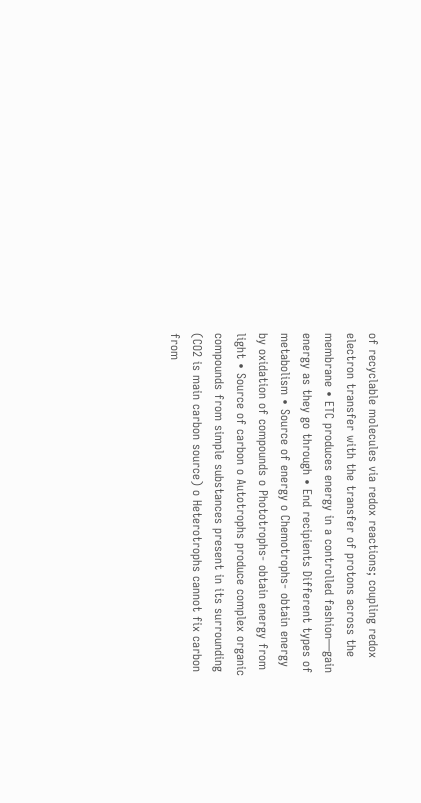of recyclable molecules via redox reactions; coupling redox electron transfer with the transfer of protons across the membrane • ETC produces energy in a controlled fashion—gain energy as they go through • End recipients Different types of metabolism • Source of energy o Chemotrophs- obtain energy by oxidation of compounds o Phototrophs- obtain energy from light • Source of carbon o Autotrophs produce complex organic compounds from simple substances present in its surrounding (CO2 is main carbon source) o Heterotrophs cannot fix carbon from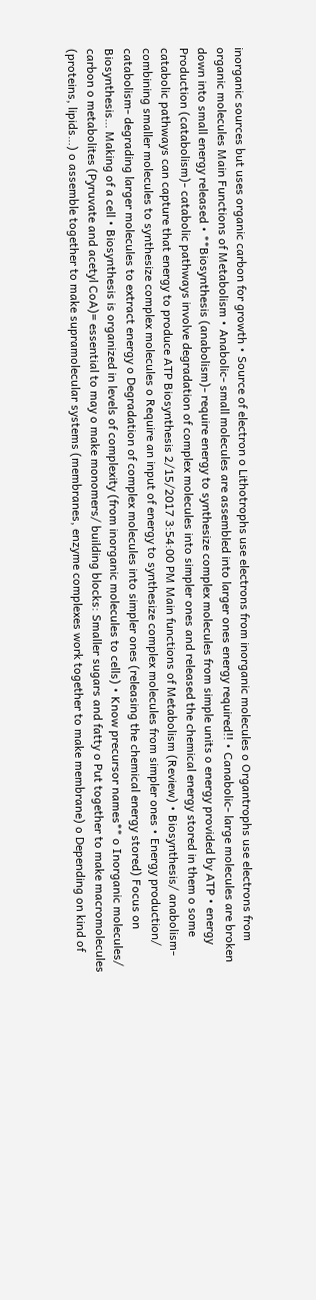inorganic sources but uses organic carbon for growth • Source of electron o Lithotrophs use electrons from inorganic molecules o Organtrophs use electrons from organic molecules Main Functions of Metabolism • Anabolic- small molecules are assembled into larger ones energy required!! • Canabolic- large molecules are broken down into small energy released • **Biosynthesis (anabolism)- require energy to synthesize complex molecules from simple units o energy provided by ATP • energy Production (catabolism)- catabolic pathways involve degradation of complex molecules into simpler ones and released the chemical energy stored in them o some catabolic pathways can capture that energy to produce ATP Biosynthesis 2/15/2017 3:54:00 PM Main functions of Metabolism (Review) • Biosynthesis/ anabolism- combining smaller molecules to synthesize complex molecules o Require an input of energy to synthesize complex molecules from simpler ones • Energy production/ catabolism- degrading larger molecules to extract energy o Degradation of complex molecules into simpler ones (releasing the chemical energy stored) Focus on Biosynthesis… Making of a cell • Biosynthesis is organized in levels of complexity (from inorganic molecules to cells) • Know precursor names** o Inorganic molecules/ carbon o metabolites (Pyruvate and acetyl CoA)= essential to may o make monomers/ building blocks: Smaller sugars and fatty o Put together to make macromolecules (proteins, lipids…) o assemble together to make supramolecular systems (membranes, enzyme complexes work together to make membrane) o Depending on kind of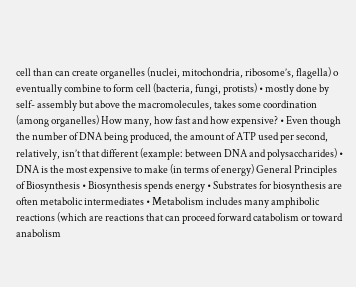cell than can create organelles (nuclei, mitochondria, ribosome’s, flagella) o eventually combine to form cell (bacteria, fungi, protists) • mostly done by self- assembly but above the macromolecules, takes some coordination (among organelles) How many, how fast and how expensive? • Even though the number of DNA being produced, the amount of ATP used per second, relatively, isn’t that different (example: between DNA and polysaccharides) • DNA is the most expensive to make (in terms of energy) General Principles of Biosynthesis • Biosynthesis spends energy • Substrates for biosynthesis are often metabolic intermediates • Metabolism includes many amphibolic reactions (which are reactions that can proceed forward catabolism or toward anabolism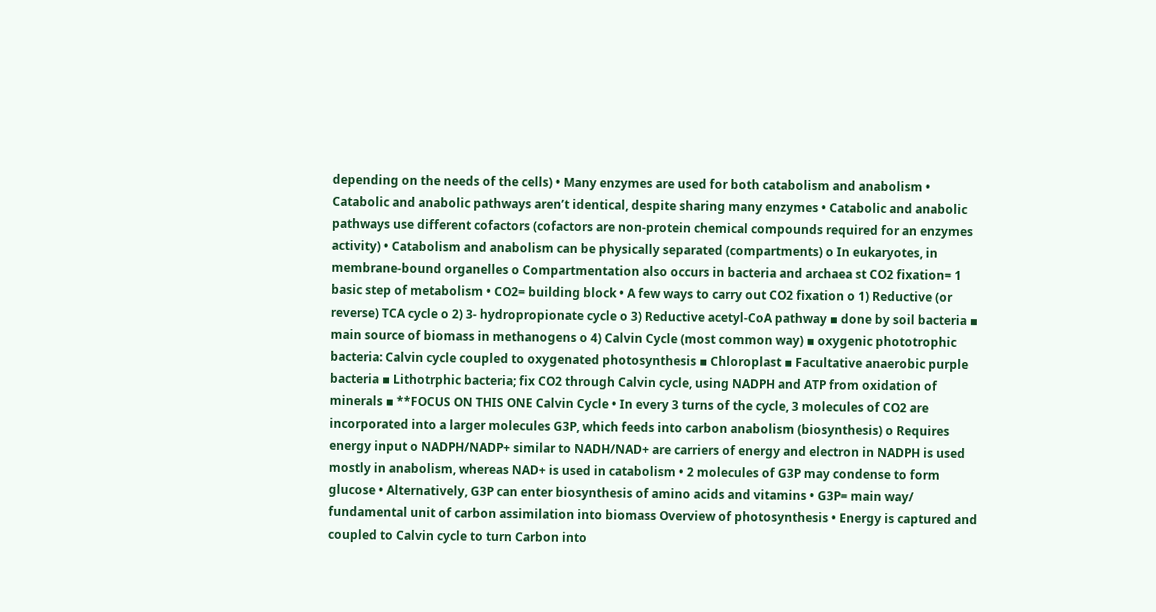depending on the needs of the cells) • Many enzymes are used for both catabolism and anabolism • Catabolic and anabolic pathways aren’t identical, despite sharing many enzymes • Catabolic and anabolic pathways use different cofactors (cofactors are non-protein chemical compounds required for an enzymes activity) • Catabolism and anabolism can be physically separated (compartments) o In eukaryotes, in membrane-bound organelles o Compartmentation also occurs in bacteria and archaea st CO2 fixation= 1 basic step of metabolism • CO2= building block • A few ways to carry out CO2 fixation o 1) Reductive (or reverse) TCA cycle o 2) 3- hydropropionate cycle o 3) Reductive acetyl-CoA pathway ▪ done by soil bacteria ▪ main source of biomass in methanogens o 4) Calvin Cycle (most common way) ▪ oxygenic phototrophic bacteria: Calvin cycle coupled to oxygenated photosynthesis ▪ Chloroplast ▪ Facultative anaerobic purple bacteria ▪ Lithotrphic bacteria; fix CO2 through Calvin cycle, using NADPH and ATP from oxidation of minerals ▪ **FOCUS ON THIS ONE Calvin Cycle • In every 3 turns of the cycle, 3 molecules of CO2 are incorporated into a larger molecules G3P, which feeds into carbon anabolism (biosynthesis) o Requires energy input o NADPH/NADP+ similar to NADH/NAD+ are carriers of energy and electron in NADPH is used mostly in anabolism, whereas NAD+ is used in catabolism • 2 molecules of G3P may condense to form glucose • Alternatively, G3P can enter biosynthesis of amino acids and vitamins • G3P= main way/ fundamental unit of carbon assimilation into biomass Overview of photosynthesis • Energy is captured and coupled to Calvin cycle to turn Carbon into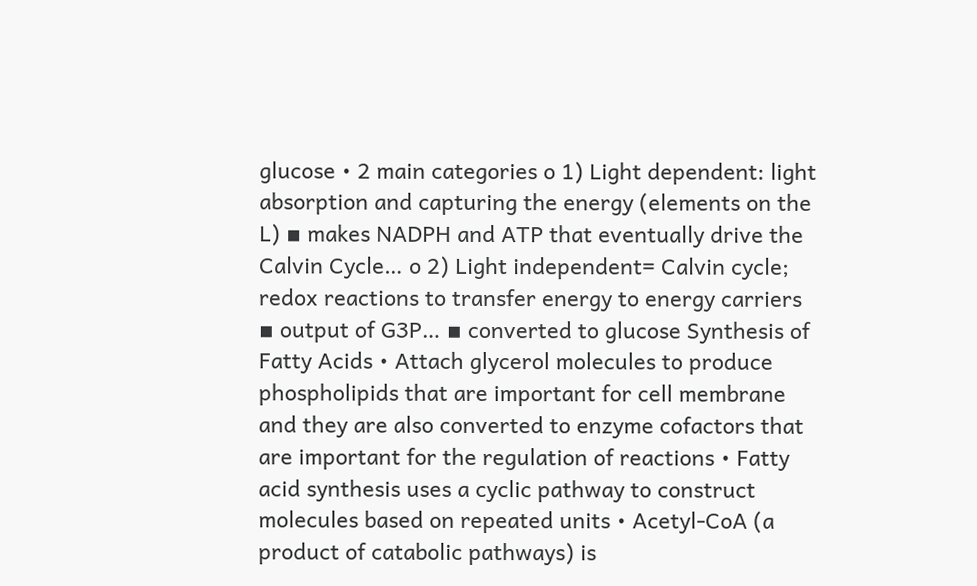glucose • 2 main categories o 1) Light dependent: light absorption and capturing the energy (elements on the L) ▪ makes NADPH and ATP that eventually drive the Calvin Cycle… o 2) Light independent= Calvin cycle; redox reactions to transfer energy to energy carriers ▪ output of G3P… ▪ converted to glucose Synthesis of Fatty Acids • Attach glycerol molecules to produce phospholipids that are important for cell membrane and they are also converted to enzyme cofactors that are important for the regulation of reactions • Fatty acid synthesis uses a cyclic pathway to construct molecules based on repeated units • Acetyl-CoA (a product of catabolic pathways) is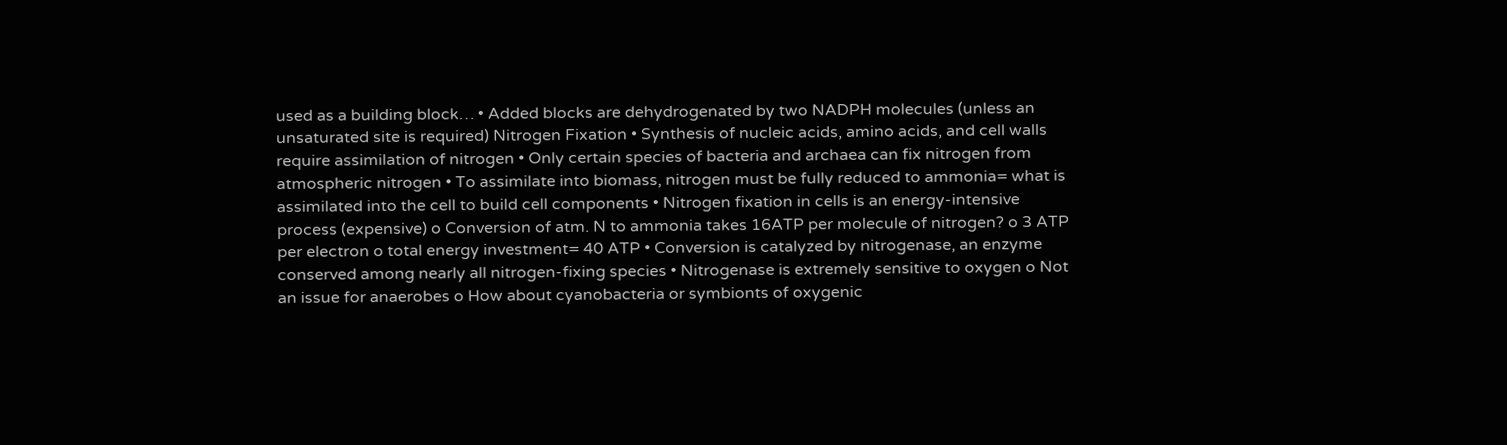used as a building block… • Added blocks are dehydrogenated by two NADPH molecules (unless an unsaturated site is required) Nitrogen Fixation • Synthesis of nucleic acids, amino acids, and cell walls require assimilation of nitrogen • Only certain species of bacteria and archaea can fix nitrogen from atmospheric nitrogen • To assimilate into biomass, nitrogen must be fully reduced to ammonia= what is assimilated into the cell to build cell components • Nitrogen fixation in cells is an energy-intensive process (expensive) o Conversion of atm. N to ammonia takes 16ATP per molecule of nitrogen? o 3 ATP per electron o total energy investment= 40 ATP • Conversion is catalyzed by nitrogenase, an enzyme conserved among nearly all nitrogen-fixing species • Nitrogenase is extremely sensitive to oxygen o Not an issue for anaerobes o How about cyanobacteria or symbionts of oxygenic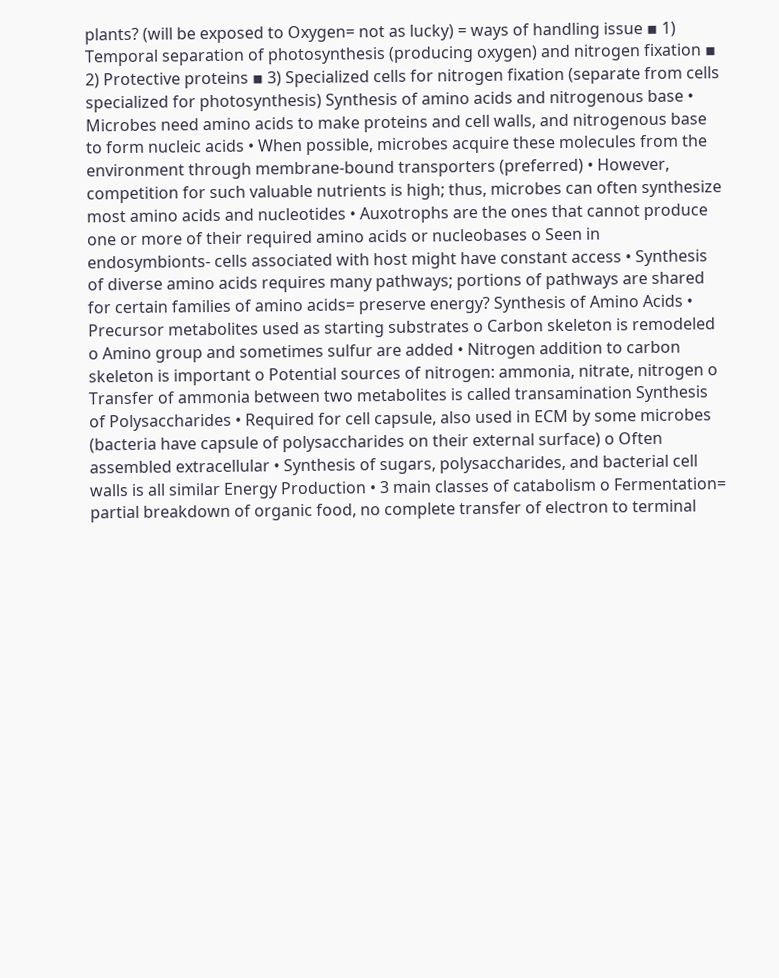plants? (will be exposed to Oxygen= not as lucky) = ways of handling issue ▪ 1) Temporal separation of photosynthesis (producing oxygen) and nitrogen fixation ▪ 2) Protective proteins ▪ 3) Specialized cells for nitrogen fixation (separate from cells specialized for photosynthesis) Synthesis of amino acids and nitrogenous base • Microbes need amino acids to make proteins and cell walls, and nitrogenous base to form nucleic acids • When possible, microbes acquire these molecules from the environment through membrane-bound transporters (preferred) • However, competition for such valuable nutrients is high; thus, microbes can often synthesize most amino acids and nucleotides • Auxotrophs are the ones that cannot produce one or more of their required amino acids or nucleobases o Seen in endosymbionts- cells associated with host might have constant access • Synthesis of diverse amino acids requires many pathways; portions of pathways are shared for certain families of amino acids= preserve energy? Synthesis of Amino Acids • Precursor metabolites used as starting substrates o Carbon skeleton is remodeled o Amino group and sometimes sulfur are added • Nitrogen addition to carbon skeleton is important o Potential sources of nitrogen: ammonia, nitrate, nitrogen o Transfer of ammonia between two metabolites is called transamination Synthesis of Polysaccharides • Required for cell capsule, also used in ECM by some microbes (bacteria have capsule of polysaccharides on their external surface) o Often assembled extracellular • Synthesis of sugars, polysaccharides, and bacterial cell walls is all similar Energy Production • 3 main classes of catabolism o Fermentation= partial breakdown of organic food, no complete transfer of electron to terminal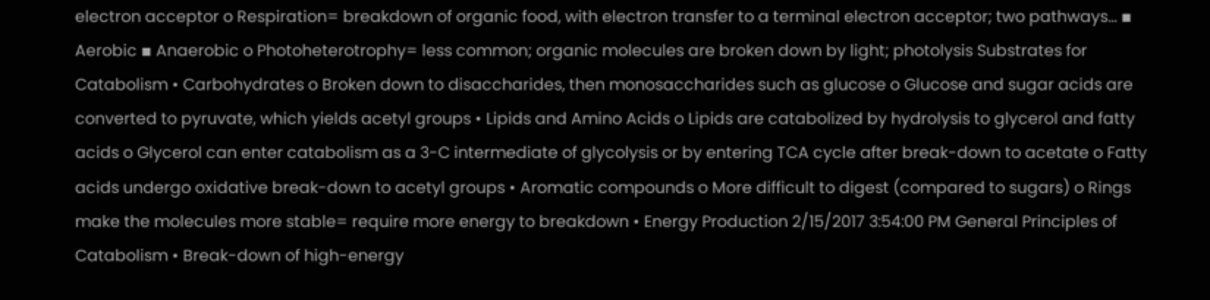electron acceptor o Respiration= breakdown of organic food, with electron transfer to a terminal electron acceptor; two pathways… ▪ Aerobic ▪ Anaerobic o Photoheterotrophy= less common; organic molecules are broken down by light; photolysis Substrates for Catabolism • Carbohydrates o Broken down to disaccharides, then monosaccharides such as glucose o Glucose and sugar acids are converted to pyruvate, which yields acetyl groups • Lipids and Amino Acids o Lipids are catabolized by hydrolysis to glycerol and fatty acids o Glycerol can enter catabolism as a 3-C intermediate of glycolysis or by entering TCA cycle after break-down to acetate o Fatty acids undergo oxidative break-down to acetyl groups • Aromatic compounds o More difficult to digest (compared to sugars) o Rings make the molecules more stable= require more energy to breakdown • Energy Production 2/15/2017 3:54:00 PM General Principles of Catabolism • Break-down of high-energy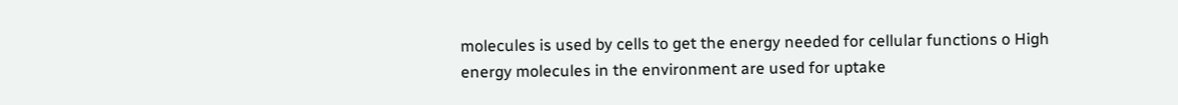molecules is used by cells to get the energy needed for cellular functions o High energy molecules in the environment are used for uptake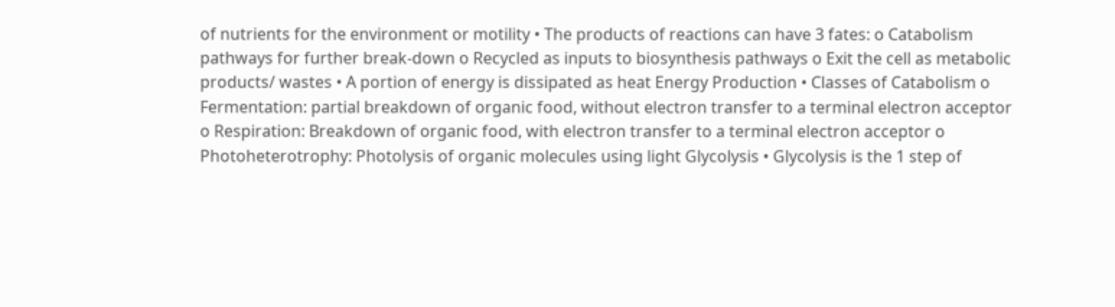of nutrients for the environment or motility • The products of reactions can have 3 fates: o Catabolism pathways for further break-down o Recycled as inputs to biosynthesis pathways o Exit the cell as metabolic products/ wastes • A portion of energy is dissipated as heat Energy Production • Classes of Catabolism o Fermentation: partial breakdown of organic food, without electron transfer to a terminal electron acceptor o Respiration: Breakdown of organic food, with electron transfer to a terminal electron acceptor o Photoheterotrophy: Photolysis of organic molecules using light Glycolysis • Glycolysis is the 1 step of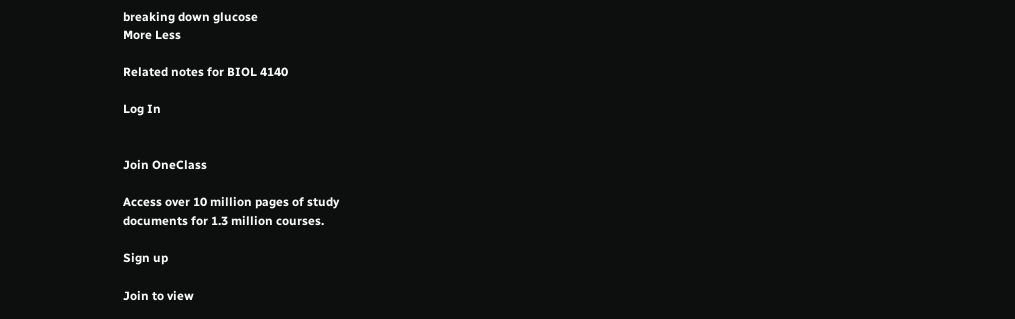breaking down glucose
More Less

Related notes for BIOL 4140

Log In


Join OneClass

Access over 10 million pages of study
documents for 1.3 million courses.

Sign up

Join to view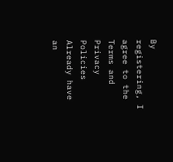By registering, I agree to the Terms and Privacy Policies
Already have an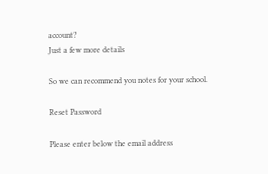account?
Just a few more details

So we can recommend you notes for your school.

Reset Password

Please enter below the email address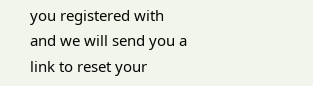you registered with and we will send you a link to reset your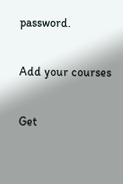password.

Add your courses

Get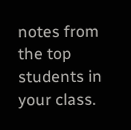notes from the top students in your class.